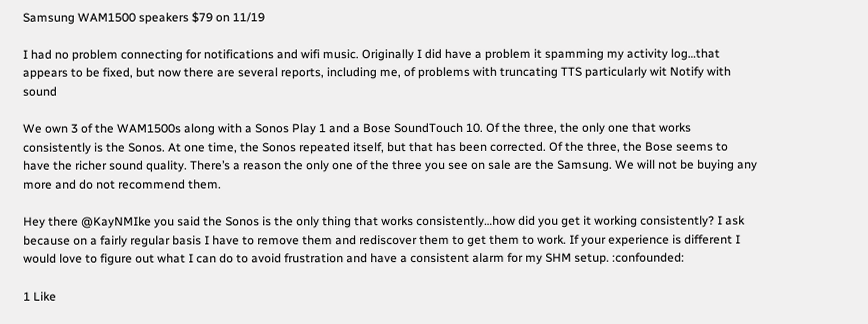Samsung WAM1500 speakers $79 on 11/19

I had no problem connecting for notifications and wifi music. Originally I did have a problem it spamming my activity log…that appears to be fixed, but now there are several reports, including me, of problems with truncating TTS particularly wit Notify with sound

We own 3 of the WAM1500s along with a Sonos Play 1 and a Bose SoundTouch 10. Of the three, the only one that works consistently is the Sonos. At one time, the Sonos repeated itself, but that has been corrected. Of the three, the Bose seems to have the richer sound quality. There’s a reason the only one of the three you see on sale are the Samsung. We will not be buying any more and do not recommend them.

Hey there @KayNMIke you said the Sonos is the only thing that works consistently…how did you get it working consistently? I ask because on a fairly regular basis I have to remove them and rediscover them to get them to work. If your experience is different I would love to figure out what I can do to avoid frustration and have a consistent alarm for my SHM setup. :confounded:

1 Like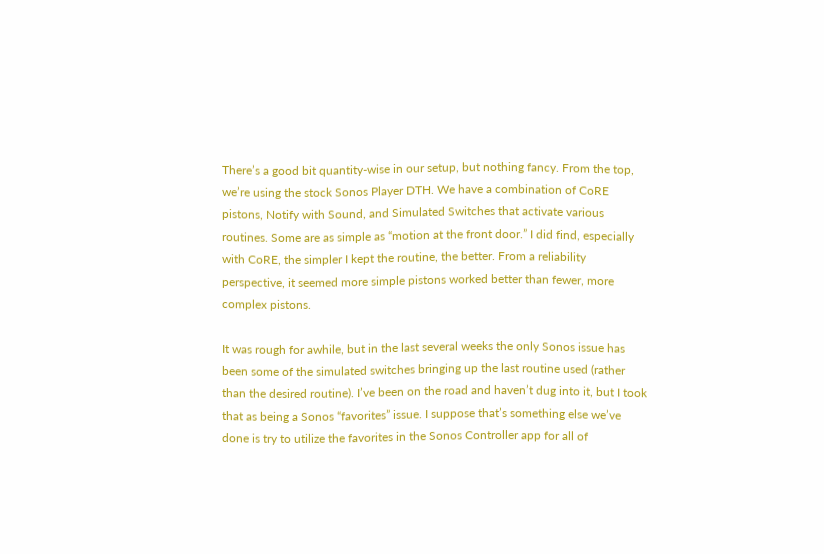There’s a good bit quantity-wise in our setup, but nothing fancy. From the top, we’re using the stock Sonos Player DTH. We have a combination of CoRE pistons, Notify with Sound, and Simulated Switches that activate various routines. Some are as simple as “motion at the front door.” I did find, especially with CoRE, the simpler I kept the routine, the better. From a reliability perspective, it seemed more simple pistons worked better than fewer, more complex pistons.

It was rough for awhile, but in the last several weeks the only Sonos issue has been some of the simulated switches bringing up the last routine used (rather than the desired routine). I’ve been on the road and haven’t dug into it, but I took that as being a Sonos “favorites” issue. I suppose that’s something else we’ve done is try to utilize the favorites in the Sonos Controller app for all of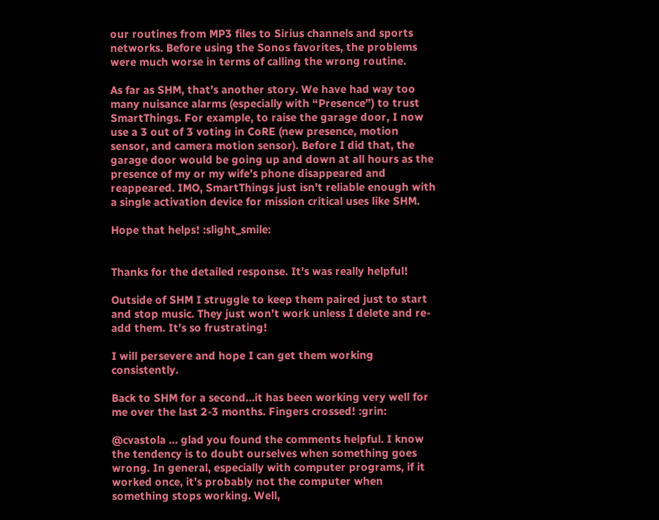our routines from MP3 files to Sirius channels and sports networks. Before using the Sonos favorites, the problems were much worse in terms of calling the wrong routine.

As far as SHM, that’s another story. We have had way too many nuisance alarms (especially with “Presence”) to trust SmartThings. For example, to raise the garage door, I now use a 3 out of 3 voting in CoRE (new presence, motion sensor, and camera motion sensor). Before I did that, the garage door would be going up and down at all hours as the presence of my or my wife’s phone disappeared and reappeared. IMO, SmartThings just isn’t reliable enough with a single activation device for mission critical uses like SHM.

Hope that helps! :slight_smile:


Thanks for the detailed response. It’s was really helpful!

Outside of SHM I struggle to keep them paired just to start and stop music. They just won’t work unless I delete and re-add them. It’s so frustrating!

I will persevere and hope I can get them working consistently.

Back to SHM for a second…it has been working very well for me over the last 2-3 months. Fingers crossed! :grin:

@cvastola … glad you found the comments helpful. I know the tendency is to doubt ourselves when something goes wrong. In general, especially with computer programs, if it worked once, it’s probably not the computer when something stops working. Well,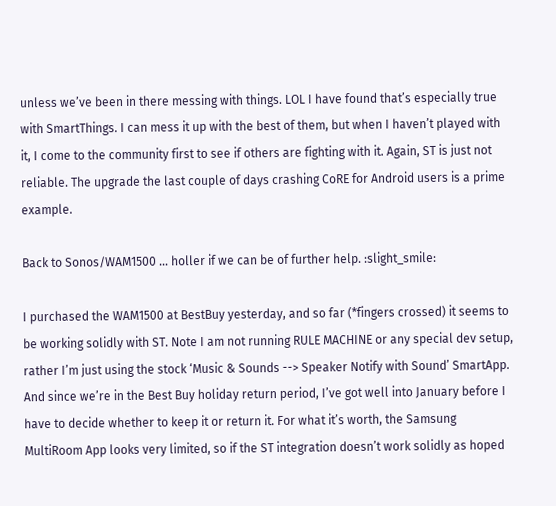unless we’ve been in there messing with things. LOL I have found that’s especially true with SmartThings. I can mess it up with the best of them, but when I haven’t played with it, I come to the community first to see if others are fighting with it. Again, ST is just not reliable. The upgrade the last couple of days crashing CoRE for Android users is a prime example.

Back to Sonos/WAM1500 … holler if we can be of further help. :slight_smile:

I purchased the WAM1500 at BestBuy yesterday, and so far (*fingers crossed) it seems to be working solidly with ST. Note I am not running RULE MACHINE or any special dev setup, rather I’m just using the stock ‘Music & Sounds --> Speaker Notify with Sound’ SmartApp. And since we’re in the Best Buy holiday return period, I’ve got well into January before I have to decide whether to keep it or return it. For what it’s worth, the Samsung MultiRoom App looks very limited, so if the ST integration doesn’t work solidly as hoped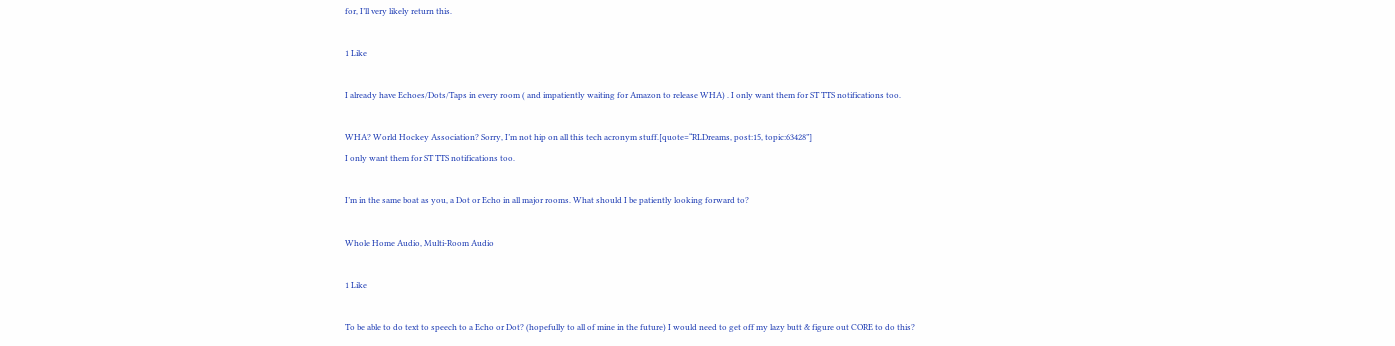for, I’ll very likely return this.

1 Like

I already have Echoes/Dots/Taps in every room ( and impatiently waiting for Amazon to release WHA) . I only want them for ST TTS notifications too.

WHA? World Hockey Association? Sorry, I’m not hip on all this tech acronym stuff.[quote=“RLDreams, post:15, topic:63428”]
I only want them for ST TTS notifications too.

I’m in the same boat as you, a Dot or Echo in all major rooms. What should I be patiently looking forward to?

Whole Home Audio, Multi-Room Audio

1 Like

To be able to do text to speech to a Echo or Dot? (hopefully to all of mine in the future) I would need to get off my lazy butt & figure out CORE to do this?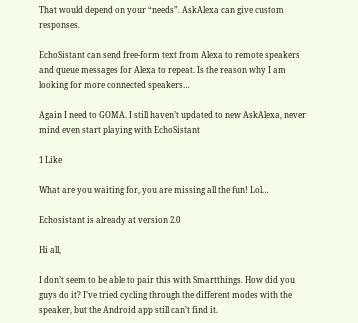That would depend on your “needs”. AskAlexa can give custom responses.

EchoSistant can send free-form text from Alexa to remote speakers and queue messages for Alexa to repeat. Is the reason why I am looking for more connected speakers…

Again I need to GOMA. I still haven’t updated to new AskAlexa, never mind even start playing with EchoSistant

1 Like

What are you waiting for, you are missing all the fun! Lol…

Echosistant is already at version 2.0

Hi all,

I don’t seem to be able to pair this with Smartthings. How did you guys do it? I’ve tried cycling through the different modes with the speaker, but the Android app still can’t find it.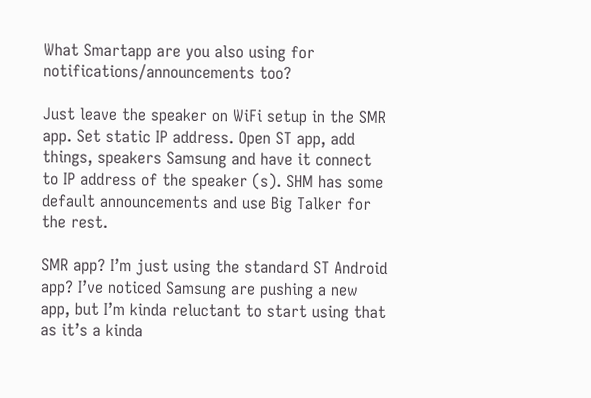What Smartapp are you also using for notifications/announcements too?

Just leave the speaker on WiFi setup in the SMR app. Set static IP address. Open ST app, add things, speakers Samsung and have it connect to IP address of the speaker (s). SHM has some default announcements and use Big Talker for the rest.

SMR app? I’m just using the standard ST Android app? I’ve noticed Samsung are pushing a new app, but I’m kinda reluctant to start using that as it’s a kinda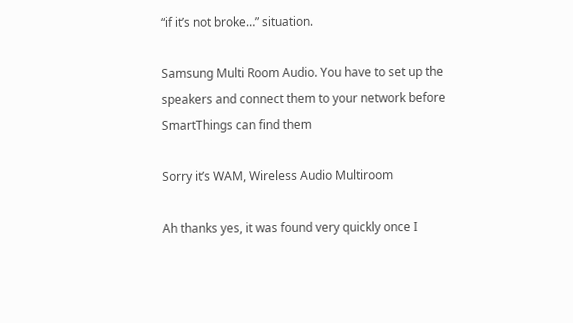“if it’s not broke…” situation.

Samsung Multi Room Audio. You have to set up the speakers and connect them to your network before SmartThings can find them

Sorry it’s WAM, Wireless Audio Multiroom

Ah thanks yes, it was found very quickly once I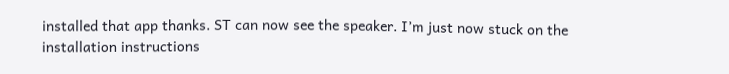installed that app thanks. ST can now see the speaker. I’m just now stuck on the installation instructions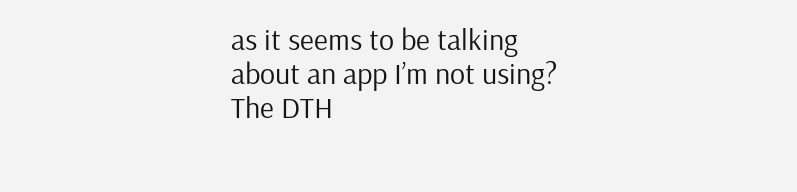as it seems to be talking about an app I’m not using? The DTH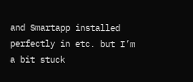and Smartapp installed perfectly in etc. but I’m a bit stuck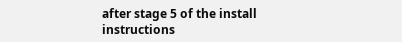after stage 5 of the install instructions